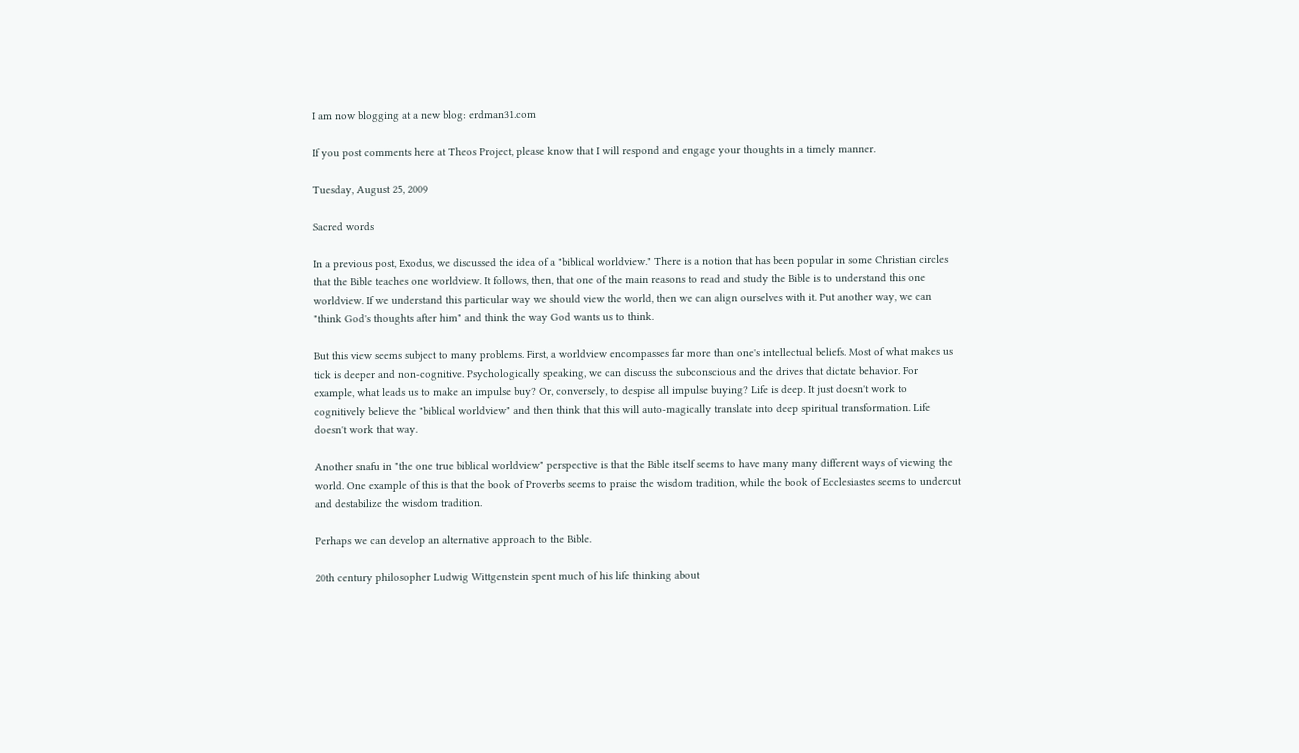I am now blogging at a new blog: erdman31.com

If you post comments here at Theos Project, please know that I will respond and engage your thoughts in a timely manner.

Tuesday, August 25, 2009

Sacred words

In a previous post, Exodus, we discussed the idea of a "biblical worldview." There is a notion that has been popular in some Christian circles that the Bible teaches one worldview. It follows, then, that one of the main reasons to read and study the Bible is to understand this one worldview. If we understand this particular way we should view the world, then we can align ourselves with it. Put another way, we can "think God's thoughts after him" and think the way God wants us to think.

But this view seems subject to many problems. First, a worldview encompasses far more than one's intellectual beliefs. Most of what makes us tick is deeper and non-cognitive. Psychologically speaking, we can discuss the subconscious and the drives that dictate behavior. For example, what leads us to make an impulse buy? Or, conversely, to despise all impulse buying? Life is deep. It just doesn't work to cognitively believe the "biblical worldview" and then think that this will auto-magically translate into deep spiritual transformation. Life doesn't work that way.

Another snafu in "the one true biblical worldview" perspective is that the Bible itself seems to have many many different ways of viewing the world. One example of this is that the book of Proverbs seems to praise the wisdom tradition, while the book of Ecclesiastes seems to undercut and destabilize the wisdom tradition.

Perhaps we can develop an alternative approach to the Bible.

20th century philosopher Ludwig Wittgenstein spent much of his life thinking about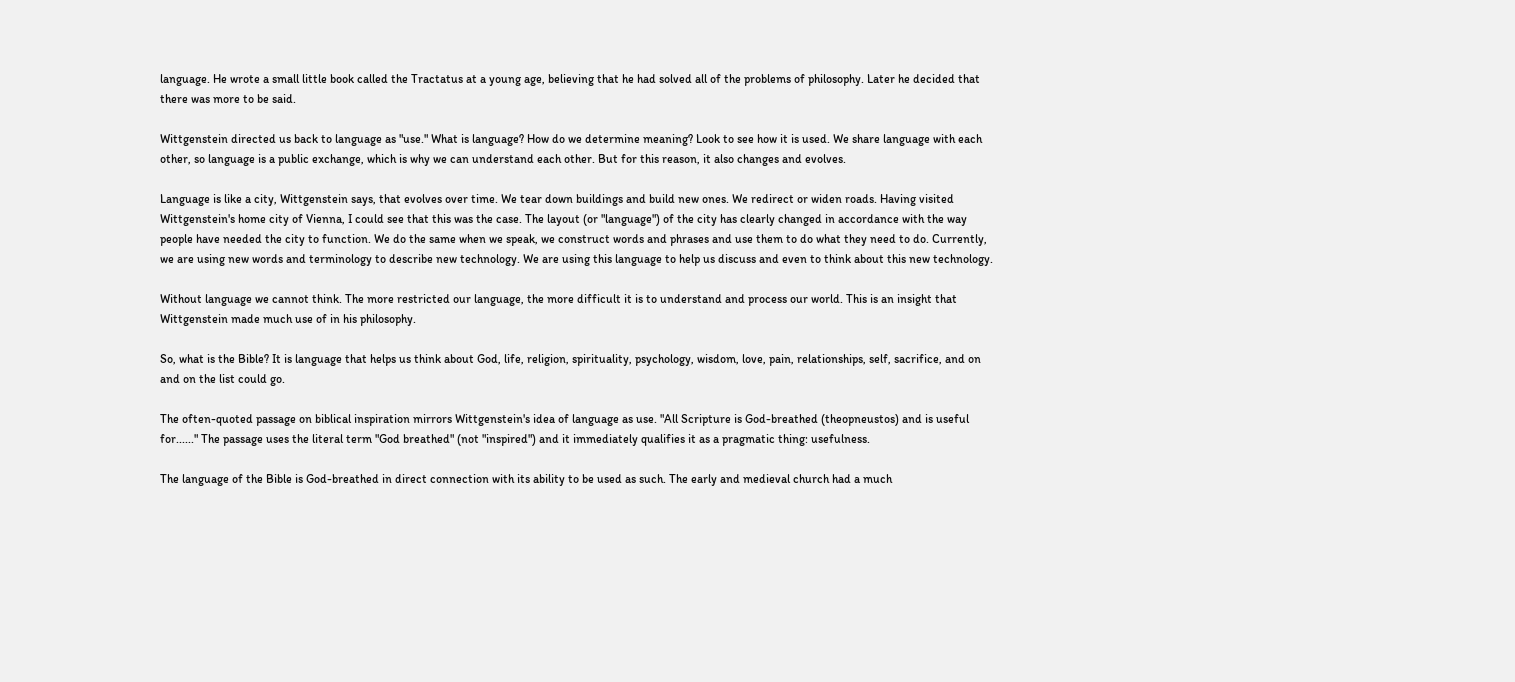language. He wrote a small little book called the Tractatus at a young age, believing that he had solved all of the problems of philosophy. Later he decided that there was more to be said.

Wittgenstein directed us back to language as "use." What is language? How do we determine meaning? Look to see how it is used. We share language with each other, so language is a public exchange, which is why we can understand each other. But for this reason, it also changes and evolves.

Language is like a city, Wittgenstein says, that evolves over time. We tear down buildings and build new ones. We redirect or widen roads. Having visited Wittgenstein's home city of Vienna, I could see that this was the case. The layout (or "language") of the city has clearly changed in accordance with the way people have needed the city to function. We do the same when we speak, we construct words and phrases and use them to do what they need to do. Currently, we are using new words and terminology to describe new technology. We are using this language to help us discuss and even to think about this new technology.

Without language we cannot think. The more restricted our language, the more difficult it is to understand and process our world. This is an insight that Wittgenstein made much use of in his philosophy.

So, what is the Bible? It is language that helps us think about God, life, religion, spirituality, psychology, wisdom, love, pain, relationships, self, sacrifice, and on and on the list could go.

The often-quoted passage on biblical inspiration mirrors Wittgenstein's idea of language as use. "All Scripture is God-breathed (theopneustos) and is useful for......" The passage uses the literal term "God breathed" (not "inspired") and it immediately qualifies it as a pragmatic thing: usefulness.

The language of the Bible is God-breathed in direct connection with its ability to be used as such. The early and medieval church had a much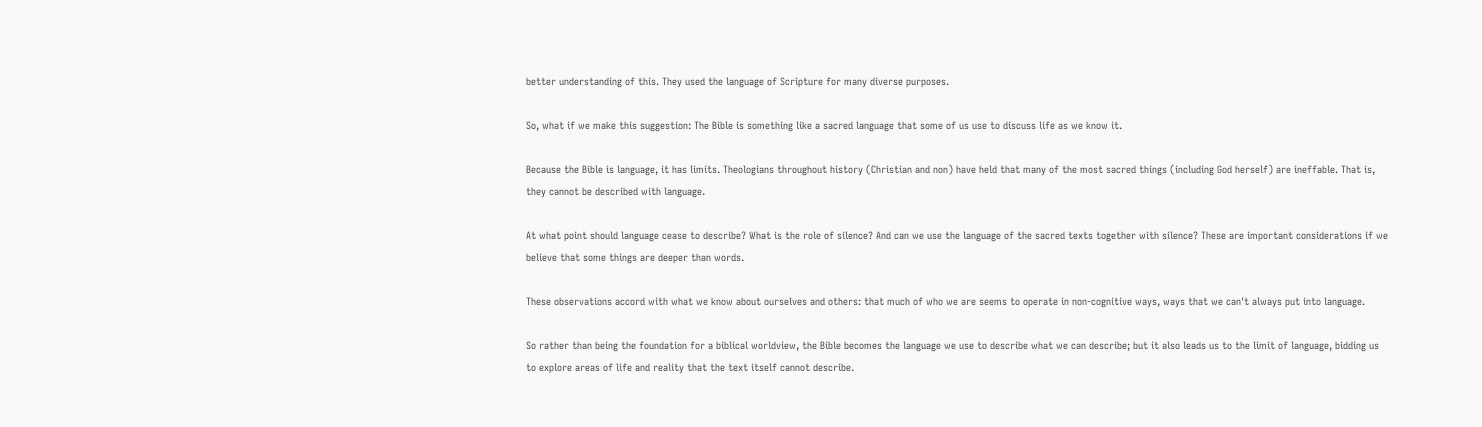better understanding of this. They used the language of Scripture for many diverse purposes.

So, what if we make this suggestion: The Bible is something like a sacred language that some of us use to discuss life as we know it.

Because the Bible is language, it has limits. Theologians throughout history (Christian and non) have held that many of the most sacred things (including God herself) are ineffable. That is, they cannot be described with language.

At what point should language cease to describe? What is the role of silence? And can we use the language of the sacred texts together with silence? These are important considerations if we believe that some things are deeper than words.

These observations accord with what we know about ourselves and others: that much of who we are seems to operate in non-cognitive ways, ways that we can't always put into language.

So rather than being the foundation for a biblical worldview, the Bible becomes the language we use to describe what we can describe; but it also leads us to the limit of language, bidding us to explore areas of life and reality that the text itself cannot describe.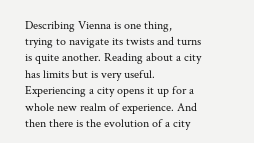Describing Vienna is one thing, trying to navigate its twists and turns is quite another. Reading about a city has limits but is very useful. Experiencing a city opens it up for a whole new realm of experience. And then there is the evolution of a city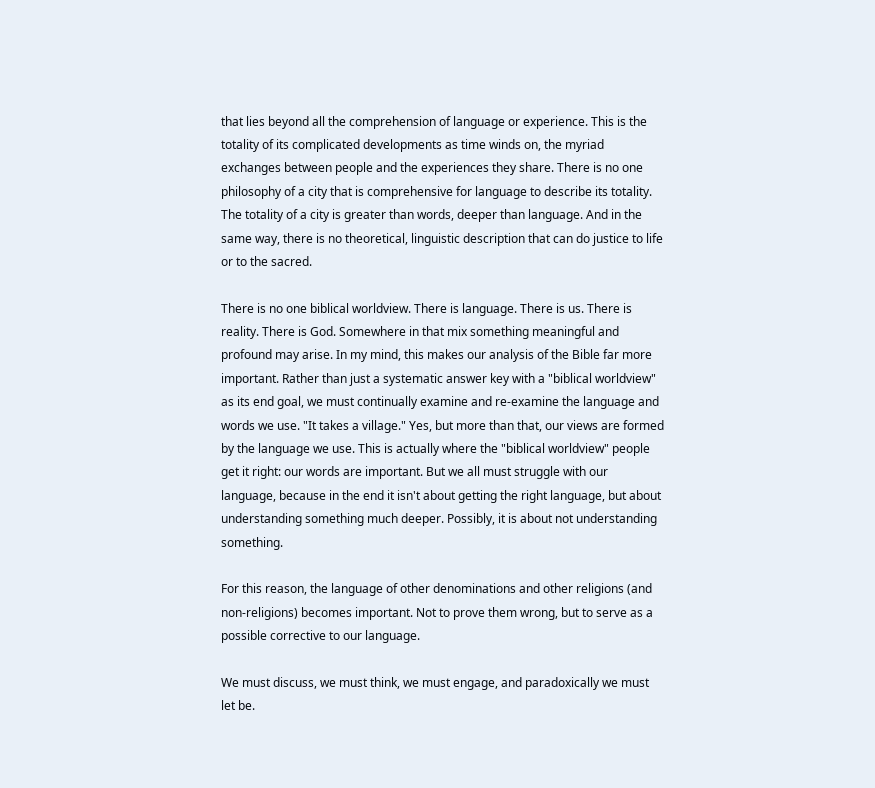that lies beyond all the comprehension of language or experience. This is the totality of its complicated developments as time winds on, the myriad exchanges between people and the experiences they share. There is no one philosophy of a city that is comprehensive for language to describe its totality. The totality of a city is greater than words, deeper than language. And in the same way, there is no theoretical, linguistic description that can do justice to life or to the sacred.

There is no one biblical worldview. There is language. There is us. There is reality. There is God. Somewhere in that mix something meaningful and profound may arise. In my mind, this makes our analysis of the Bible far more important. Rather than just a systematic answer key with a "biblical worldview" as its end goal, we must continually examine and re-examine the language and words we use. "It takes a village." Yes, but more than that, our views are formed by the language we use. This is actually where the "biblical worldview" people get it right: our words are important. But we all must struggle with our language, because in the end it isn't about getting the right language, but about understanding something much deeper. Possibly, it is about not understanding something.

For this reason, the language of other denominations and other religions (and non-religions) becomes important. Not to prove them wrong, but to serve as a possible corrective to our language.

We must discuss, we must think, we must engage, and paradoxically we must let be.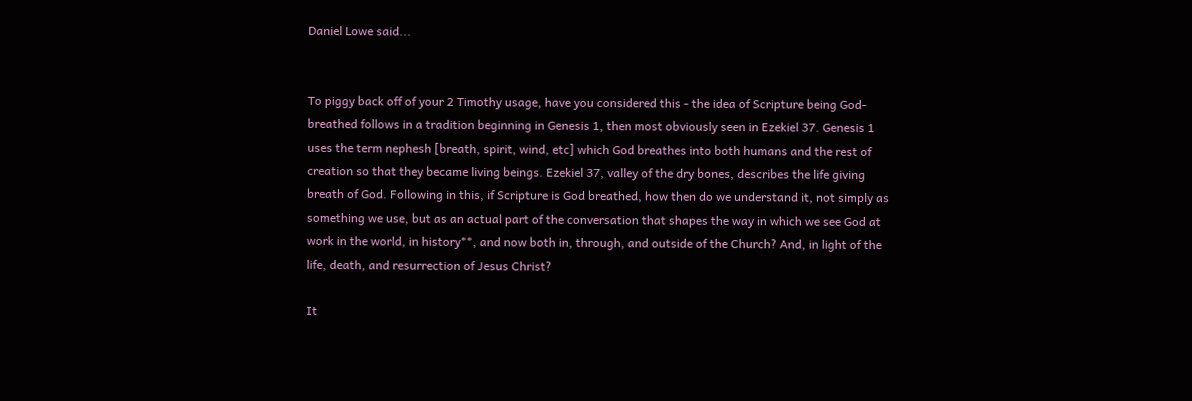Daniel Lowe said...


To piggy back off of your 2 Timothy usage, have you considered this - the idea of Scripture being God-breathed follows in a tradition beginning in Genesis 1, then most obviously seen in Ezekiel 37. Genesis 1 uses the term nephesh [breath, spirit, wind, etc] which God breathes into both humans and the rest of creation so that they became living beings. Ezekiel 37, valley of the dry bones, describes the life giving breath of God. Following in this, if Scripture is God breathed, how then do we understand it, not simply as something we use, but as an actual part of the conversation that shapes the way in which we see God at work in the world, in history**, and now both in, through, and outside of the Church? And, in light of the life, death, and resurrection of Jesus Christ?

It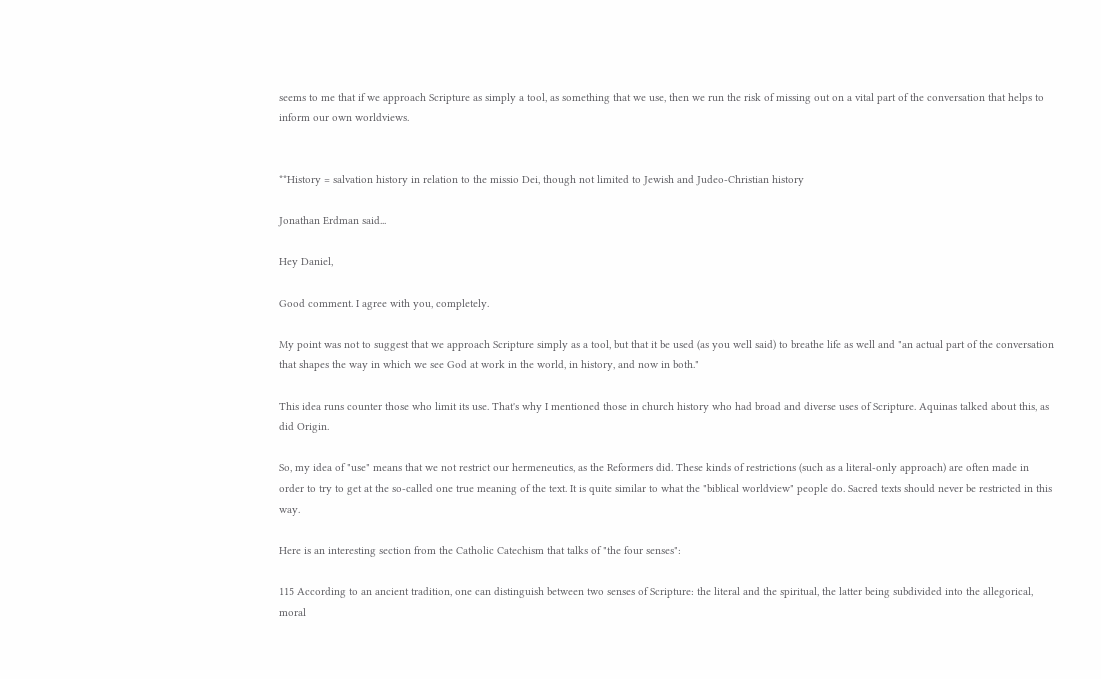seems to me that if we approach Scripture as simply a tool, as something that we use, then we run the risk of missing out on a vital part of the conversation that helps to inform our own worldviews.


**History = salvation history in relation to the missio Dei, though not limited to Jewish and Judeo-Christian history

Jonathan Erdman said...

Hey Daniel,

Good comment. I agree with you, completely.

My point was not to suggest that we approach Scripture simply as a tool, but that it be used (as you well said) to breathe life as well and "an actual part of the conversation that shapes the way in which we see God at work in the world, in history, and now in both."

This idea runs counter those who limit its use. That's why I mentioned those in church history who had broad and diverse uses of Scripture. Aquinas talked about this, as did Origin.

So, my idea of "use" means that we not restrict our hermeneutics, as the Reformers did. These kinds of restrictions (such as a literal-only approach) are often made in order to try to get at the so-called one true meaning of the text. It is quite similar to what the "biblical worldview" people do. Sacred texts should never be restricted in this way.

Here is an interesting section from the Catholic Catechism that talks of "the four senses":

115 According to an ancient tradition, one can distinguish between two senses of Scripture: the literal and the spiritual, the latter being subdivided into the allegorical, moral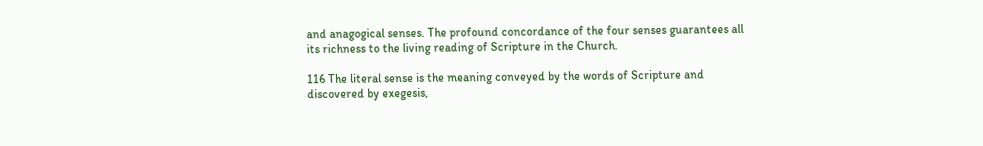and anagogical senses. The profound concordance of the four senses guarantees all its richness to the living reading of Scripture in the Church.

116 The literal sense is the meaning conveyed by the words of Scripture and discovered by exegesis,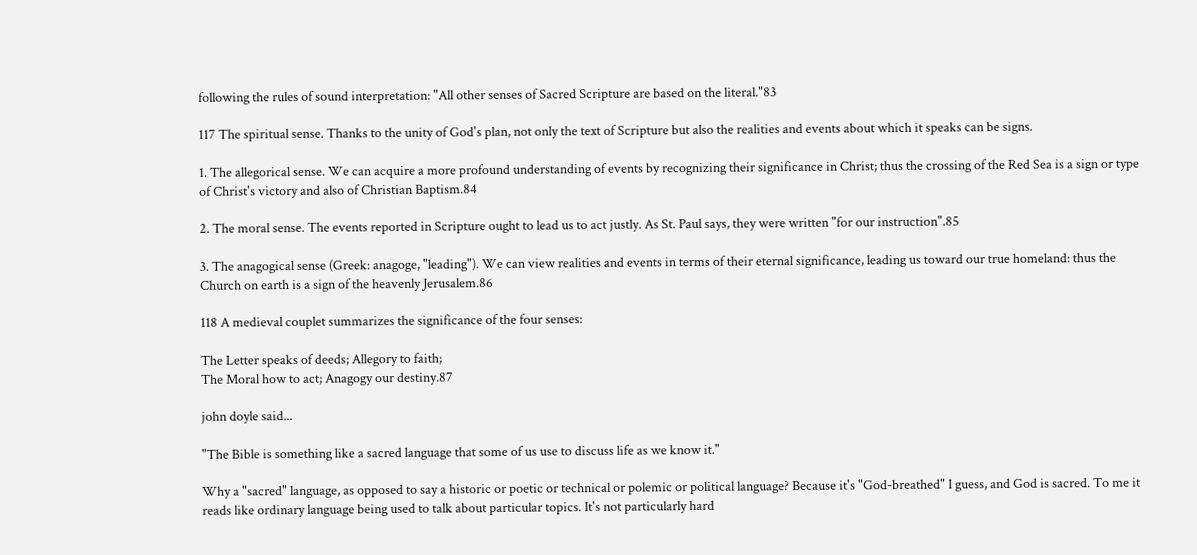following the rules of sound interpretation: "All other senses of Sacred Scripture are based on the literal."83

117 The spiritual sense. Thanks to the unity of God's plan, not only the text of Scripture but also the realities and events about which it speaks can be signs.

1. The allegorical sense. We can acquire a more profound understanding of events by recognizing their significance in Christ; thus the crossing of the Red Sea is a sign or type of Christ's victory and also of Christian Baptism.84

2. The moral sense. The events reported in Scripture ought to lead us to act justly. As St. Paul says, they were written "for our instruction".85

3. The anagogical sense (Greek: anagoge, "leading"). We can view realities and events in terms of their eternal significance, leading us toward our true homeland: thus the Church on earth is a sign of the heavenly Jerusalem.86

118 A medieval couplet summarizes the significance of the four senses:

The Letter speaks of deeds; Allegory to faith;
The Moral how to act; Anagogy our destiny.87

john doyle said...

"The Bible is something like a sacred language that some of us use to discuss life as we know it."

Why a "sacred" language, as opposed to say a historic or poetic or technical or polemic or political language? Because it's "God-breathed" I guess, and God is sacred. To me it reads like ordinary language being used to talk about particular topics. It's not particularly hard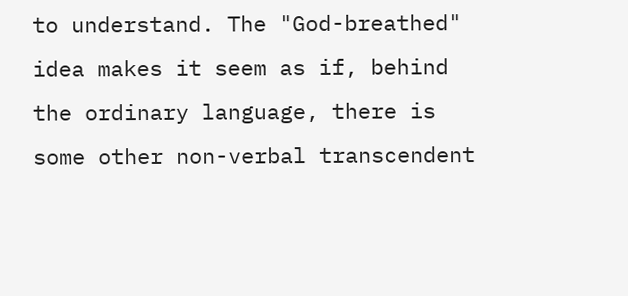to understand. The "God-breathed" idea makes it seem as if, behind the ordinary language, there is some other non-verbal transcendent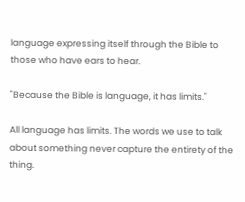language expressing itself through the Bible to those who have ears to hear.

"Because the Bible is language, it has limits."

All language has limits. The words we use to talk about something never capture the entirety of the thing.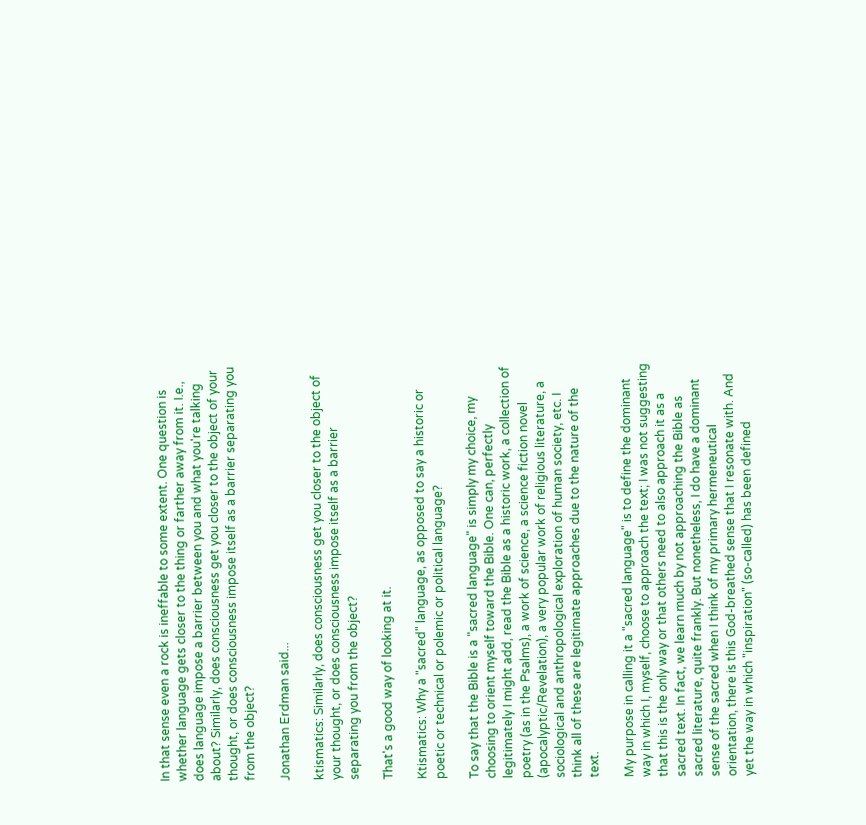In that sense even a rock is ineffable to some extent. One question is whether language gets closer to the thing or farther away from it. I.e., does language impose a barrier between you and what you're talking about? Similarly, does consciousness get you closer to the object of your thought, or does consciousness impose itself as a barrier separating you from the object?

Jonathan Erdman said...

ktismatics: Similarly, does consciousness get you closer to the object of your thought, or does consciousness impose itself as a barrier separating you from the object?

That's a good way of looking at it.

Ktismatics: Why a "sacred" language, as opposed to say a historic or poetic or technical or polemic or political language?

To say that the Bible is a "sacred language" is simply my choice, my choosing to orient myself toward the Bible. One can, perfectly legitimately I might add, read the Bible as a historic work, a collection of poetry (as in the Psalms), a work of science, a science fiction novel (apocalyptic/Revelation), a very popular work of religious literature, a sociological and anthropological exploration of human society, etc. I think all of these are legitimate approaches due to the nature of the text.

My purpose in calling it a "sacred language" is to define the dominant way in which I, myself, choose to approach the text; I was not suggesting that this is the only way or that others need to also approach it as a sacred text. In fact, we learn much by not approaching the Bible as sacred literature, quite frankly. But nonetheless, I do have a dominant sense of the sacred when I think of my primary hermeneutical orientation, there is this God-breathed sense that I resonate with. And yet the way in which "inspiration" (so-called) has been defined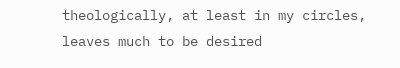theologically, at least in my circles, leaves much to be desired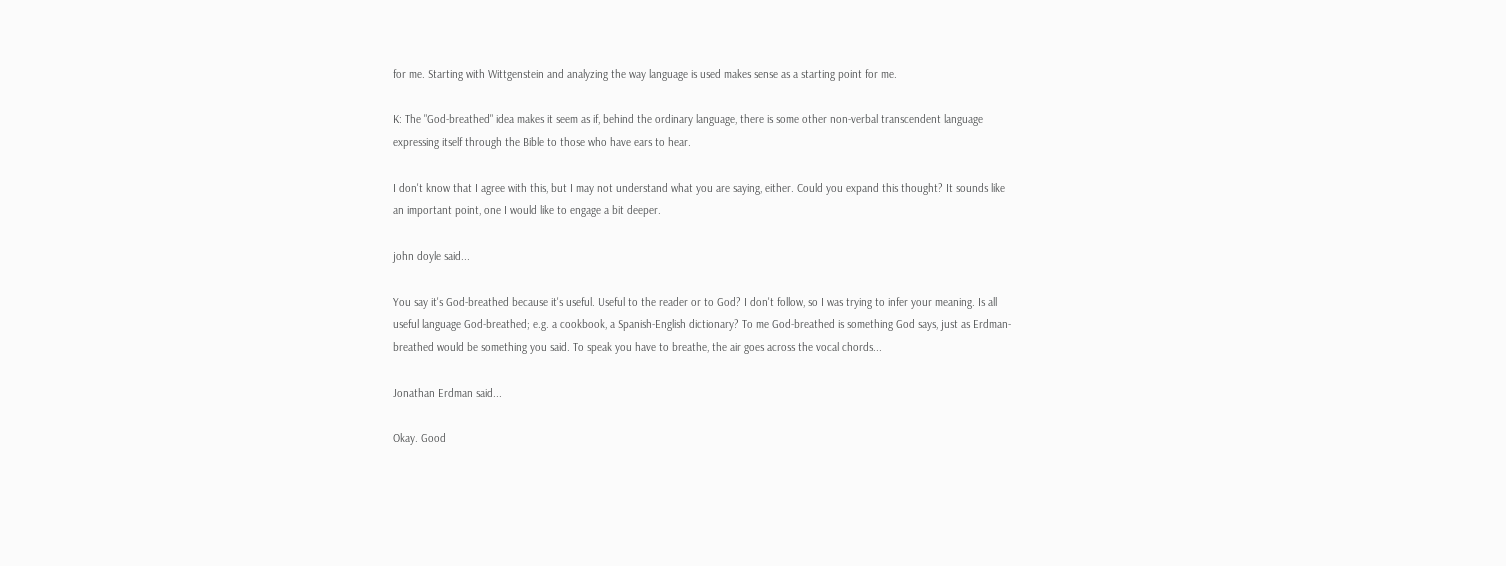for me. Starting with Wittgenstein and analyzing the way language is used makes sense as a starting point for me.

K: The "God-breathed" idea makes it seem as if, behind the ordinary language, there is some other non-verbal transcendent language expressing itself through the Bible to those who have ears to hear.

I don't know that I agree with this, but I may not understand what you are saying, either. Could you expand this thought? It sounds like an important point, one I would like to engage a bit deeper.

john doyle said...

You say it's God-breathed because it's useful. Useful to the reader or to God? I don't follow, so I was trying to infer your meaning. Is all useful language God-breathed; e.g. a cookbook, a Spanish-English dictionary? To me God-breathed is something God says, just as Erdman-breathed would be something you said. To speak you have to breathe, the air goes across the vocal chords...

Jonathan Erdman said...

Okay. Good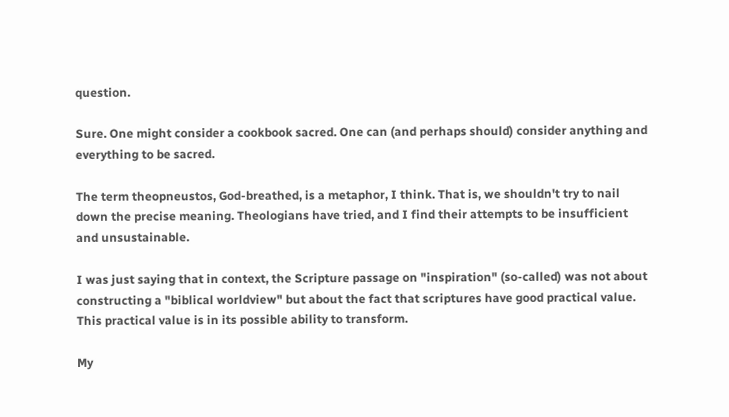question.

Sure. One might consider a cookbook sacred. One can (and perhaps should) consider anything and everything to be sacred.

The term theopneustos, God-breathed, is a metaphor, I think. That is, we shouldn't try to nail down the precise meaning. Theologians have tried, and I find their attempts to be insufficient and unsustainable.

I was just saying that in context, the Scripture passage on "inspiration" (so-called) was not about constructing a "biblical worldview" but about the fact that scriptures have good practical value. This practical value is in its possible ability to transform.

My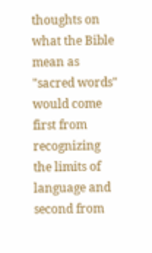thoughts on what the Bible mean as "sacred words" would come first from recognizing the limits of language and second from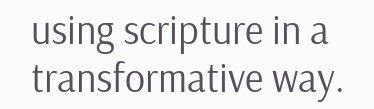using scripture in a transformative way.